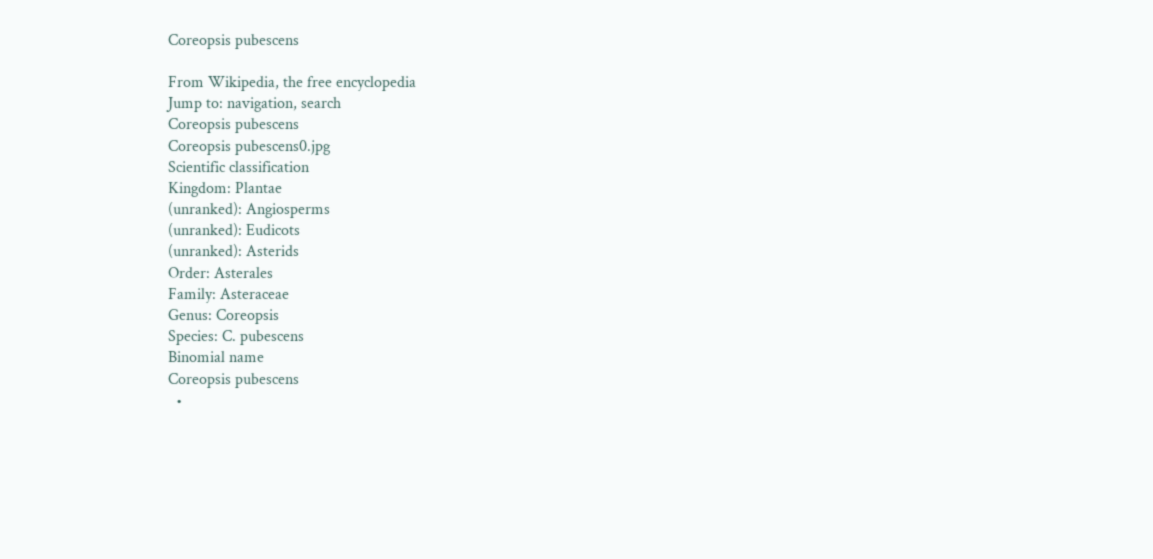Coreopsis pubescens

From Wikipedia, the free encyclopedia
Jump to: navigation, search
Coreopsis pubescens
Coreopsis pubescens0.jpg
Scientific classification
Kingdom: Plantae
(unranked): Angiosperms
(unranked): Eudicots
(unranked): Asterids
Order: Asterales
Family: Asteraceae
Genus: Coreopsis
Species: C. pubescens
Binomial name
Coreopsis pubescens
  •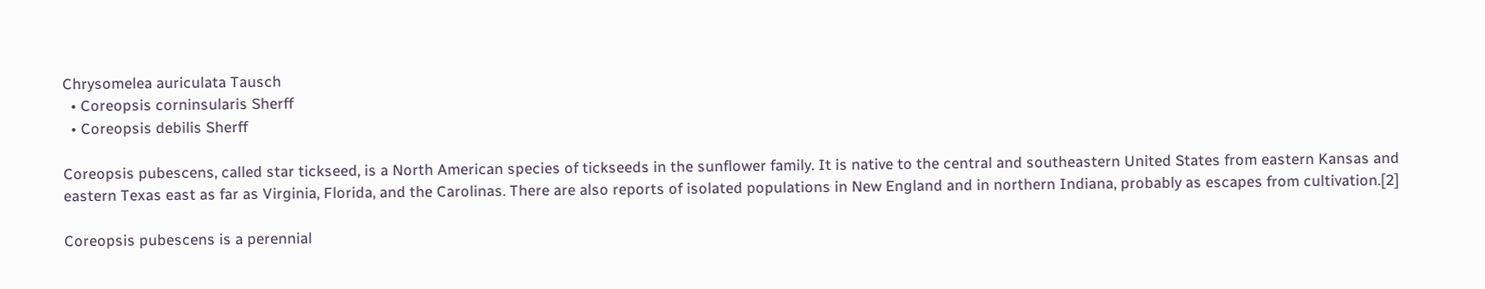Chrysomelea auriculata Tausch
  • Coreopsis corninsularis Sherff
  • Coreopsis debilis Sherff

Coreopsis pubescens, called star tickseed, is a North American species of tickseeds in the sunflower family. It is native to the central and southeastern United States from eastern Kansas and eastern Texas east as far as Virginia, Florida, and the Carolinas. There are also reports of isolated populations in New England and in northern Indiana, probably as escapes from cultivation.[2]

Coreopsis pubescens is a perennial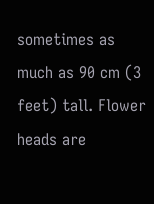sometimes as much as 90 cm (3 feet) tall. Flower heads are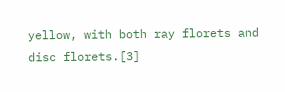yellow, with both ray florets and disc florets.[3]